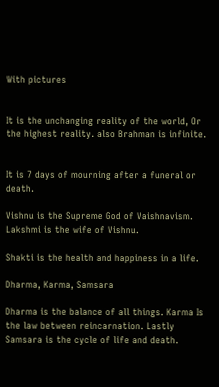With pictures


It is the unchanging reality of the world, Or the highest reality. also Brahman is infinite.


It is 7 days of mourning after a funeral or death.

Vishnu is the Supreme God of Vaishnavism. Lakshmi is the wife of Vishnu.

Shakti is the health and happiness in a life.

Dharma, Karma, Samsara

Dharma is the balance of all things. Karma Is the law between reincarnation. Lastly Samsara is the cycle of life and death.